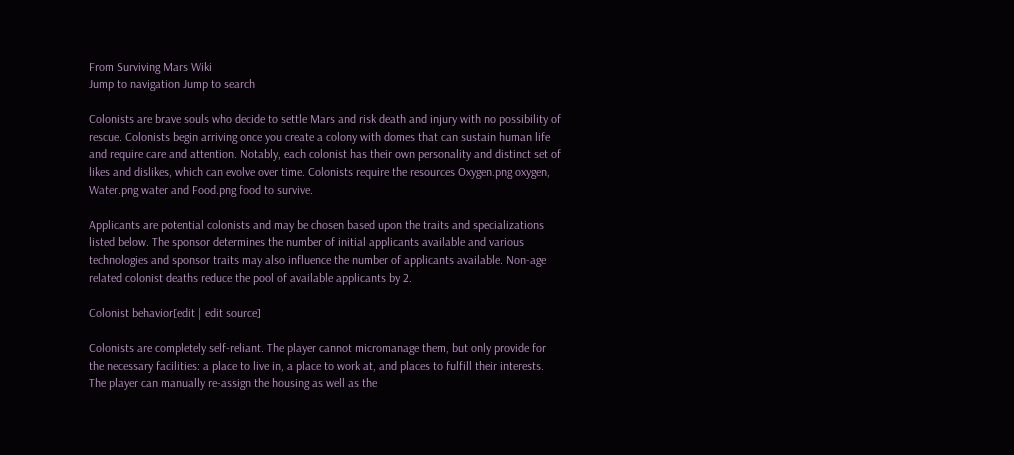From Surviving Mars Wiki
Jump to navigation Jump to search

Colonists are brave souls who decide to settle Mars and risk death and injury with no possibility of rescue. Colonists begin arriving once you create a colony with domes that can sustain human life and require care and attention. Notably, each colonist has their own personality and distinct set of likes and dislikes, which can evolve over time. Colonists require the resources Oxygen.png oxygen, Water.png water and Food.png food to survive.

Applicants are potential colonists and may be chosen based upon the traits and specializations listed below. The sponsor determines the number of initial applicants available and various technologies and sponsor traits may also influence the number of applicants available. Non-age related colonist deaths reduce the pool of available applicants by 2.

Colonist behavior[edit | edit source]

Colonists are completely self-reliant. The player cannot micromanage them, but only provide for the necessary facilities: a place to live in, a place to work at, and places to fulfill their interests. The player can manually re-assign the housing as well as the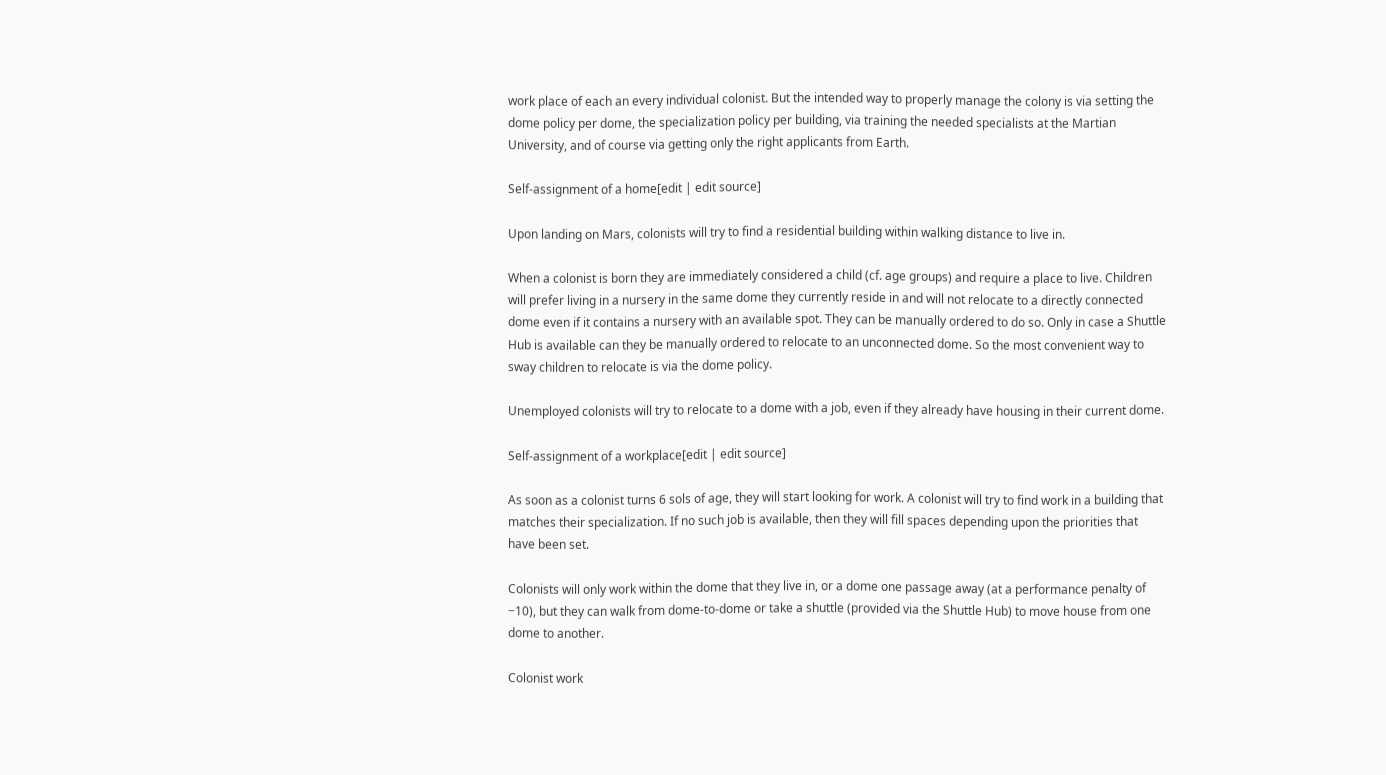work place of each an every individual colonist. But the intended way to properly manage the colony is via setting the dome policy per dome, the specialization policy per building, via training the needed specialists at the Martian University, and of course via getting only the right applicants from Earth.

Self-assignment of a home[edit | edit source]

Upon landing on Mars, colonists will try to find a residential building within walking distance to live in.

When a colonist is born they are immediately considered a child (cf. age groups) and require a place to live. Children will prefer living in a nursery in the same dome they currently reside in and will not relocate to a directly connected dome even if it contains a nursery with an available spot. They can be manually ordered to do so. Only in case a Shuttle Hub is available can they be manually ordered to relocate to an unconnected dome. So the most convenient way to sway children to relocate is via the dome policy.

Unemployed colonists will try to relocate to a dome with a job, even if they already have housing in their current dome.

Self-assignment of a workplace[edit | edit source]

As soon as a colonist turns 6 sols of age, they will start looking for work. A colonist will try to find work in a building that matches their specialization. If no such job is available, then they will fill spaces depending upon the priorities that have been set.

Colonists will only work within the dome that they live in, or a dome one passage away (at a performance penalty of −10), but they can walk from dome-to-dome or take a shuttle (provided via the Shuttle Hub) to move house from one dome to another.

Colonist work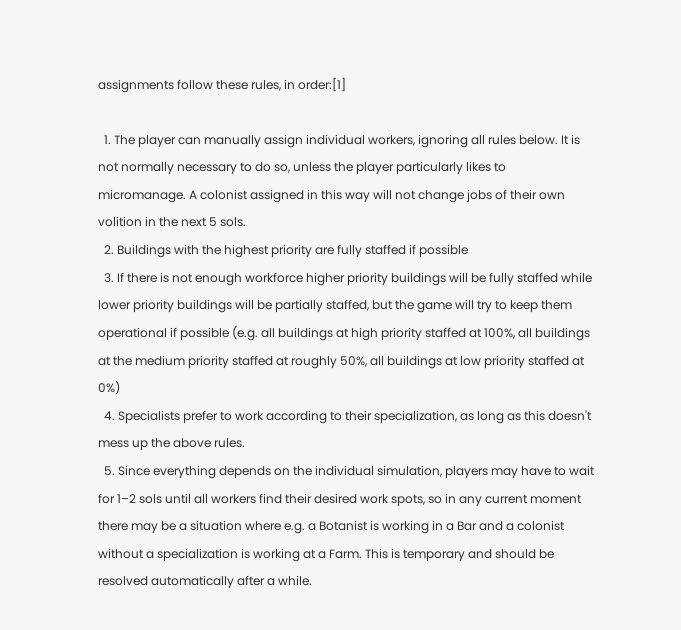assignments follow these rules, in order:[1]

  1. The player can manually assign individual workers, ignoring all rules below. It is not normally necessary to do so, unless the player particularly likes to micromanage. A colonist assigned in this way will not change jobs of their own volition in the next 5 sols.
  2. Buildings with the highest priority are fully staffed if possible
  3. If there is not enough workforce higher priority buildings will be fully staffed while lower priority buildings will be partially staffed, but the game will try to keep them operational if possible (e.g. all buildings at high priority staffed at 100%, all buildings at the medium priority staffed at roughly 50%, all buildings at low priority staffed at 0%)
  4. Specialists prefer to work according to their specialization, as long as this doesn't mess up the above rules.
  5. Since everything depends on the individual simulation, players may have to wait for 1–2 sols until all workers find their desired work spots, so in any current moment there may be a situation where e.g. a Botanist is working in a Bar and a colonist without a specialization is working at a Farm. This is temporary and should be resolved automatically after a while.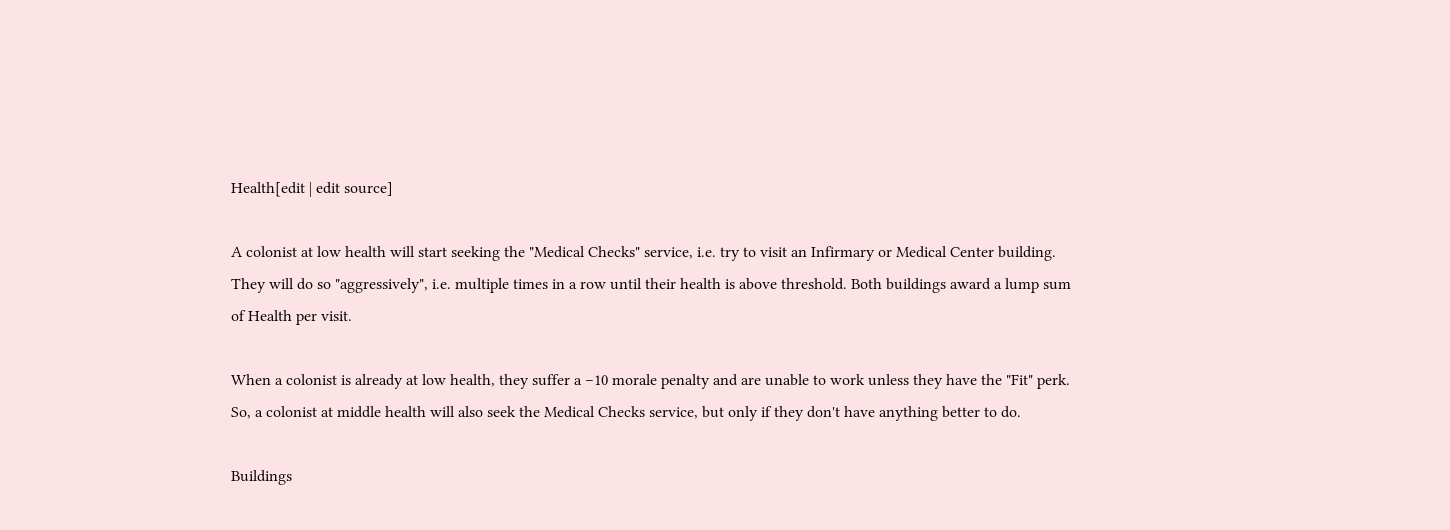Health[edit | edit source]

A colonist at low health will start seeking the "Medical Checks" service, i.e. try to visit an Infirmary or Medical Center building. They will do so "aggressively", i.e. multiple times in a row until their health is above threshold. Both buildings award a lump sum of Health per visit.

When a colonist is already at low health, they suffer a −10 morale penalty and are unable to work unless they have the "Fit" perk. So, a colonist at middle health will also seek the Medical Checks service, but only if they don't have anything better to do.

Buildings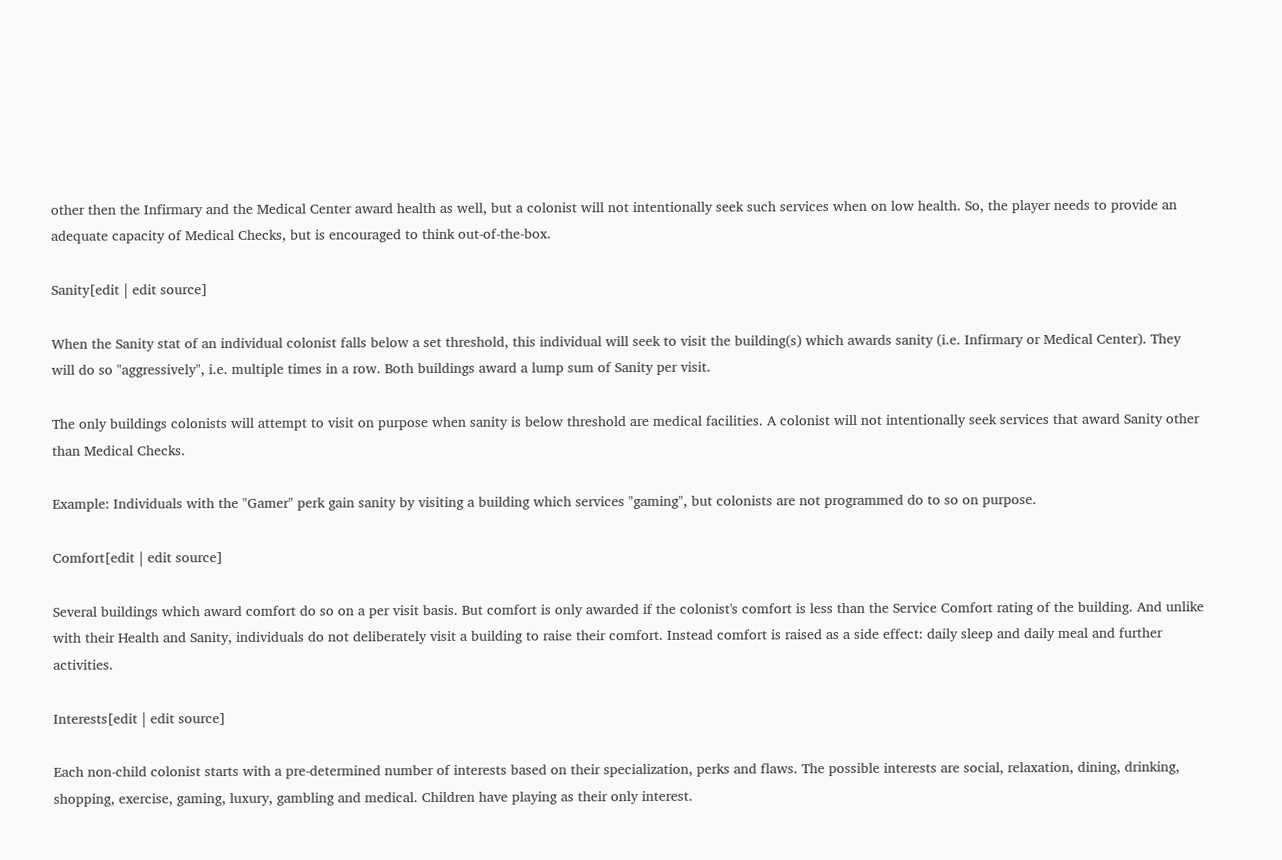other then the Infirmary and the Medical Center award health as well, but a colonist will not intentionally seek such services when on low health. So, the player needs to provide an adequate capacity of Medical Checks, but is encouraged to think out-of-the-box.

Sanity[edit | edit source]

When the Sanity stat of an individual colonist falls below a set threshold, this individual will seek to visit the building(s) which awards sanity (i.e. Infirmary or Medical Center). They will do so "aggressively", i.e. multiple times in a row. Both buildings award a lump sum of Sanity per visit.

The only buildings colonists will attempt to visit on purpose when sanity is below threshold are medical facilities. A colonist will not intentionally seek services that award Sanity other than Medical Checks.

Example: Individuals with the "Gamer" perk gain sanity by visiting a building which services "gaming", but colonists are not programmed do to so on purpose.

Comfort[edit | edit source]

Several buildings which award comfort do so on a per visit basis. But comfort is only awarded if the colonist's comfort is less than the Service Comfort rating of the building. And unlike with their Health and Sanity, individuals do not deliberately visit a building to raise their comfort. Instead comfort is raised as a side effect: daily sleep and daily meal and further activities.

Interests[edit | edit source]

Each non-child colonist starts with a pre-determined number of interests based on their specialization, perks and flaws. The possible interests are social, relaxation, dining, drinking, shopping, exercise, gaming, luxury, gambling and medical. Children have playing as their only interest.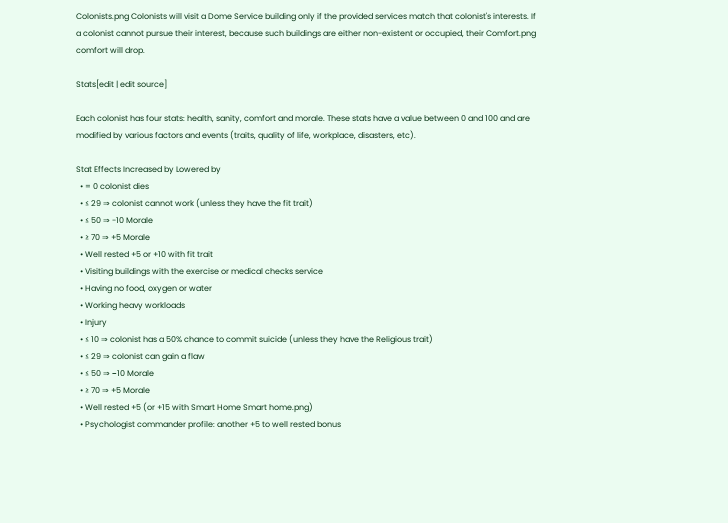Colonists.png Colonists will visit a Dome Service building only if the provided services match that colonist's interests. If a colonist cannot pursue their interest, because such buildings are either non-existent or occupied, their Comfort.png comfort will drop.

Stats[edit | edit source]

Each colonist has four stats: health, sanity, comfort and morale. These stats have a value between 0 and 100 and are modified by various factors and events (traits, quality of life, workplace, disasters, etc).

Stat Effects Increased by Lowered by
  • = 0 colonist dies
  • ≤ 29 ⇒ colonist cannot work (unless they have the fit trait)
  • ≤ 50 ⇒ -10 Morale
  • ≥ 70 ⇒ +5 Morale
  • Well rested +5 or +10 with fit trait
  • Visiting buildings with the exercise or medical checks service
  • Having no food, oxygen or water
  • Working heavy workloads
  • Injury
  • ≤ 10 ⇒ colonist has a 50% chance to commit suicide (unless they have the Religious trait)
  • ≤ 29 ⇒ colonist can gain a flaw
  • ≤ 50 ⇒ −10 Morale
  • ≥ 70 ⇒ +5 Morale
  • Well rested +5 (or +15 with Smart Home Smart home.png)
  • Psychologist commander profile: another +5 to well rested bonus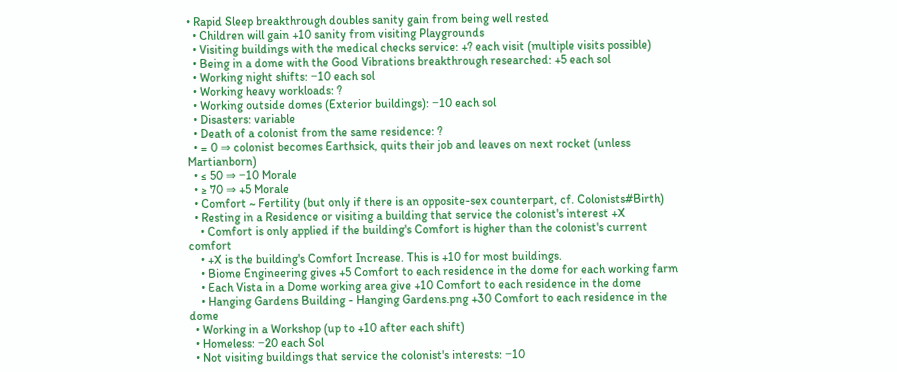• Rapid Sleep breakthrough doubles sanity gain from being well rested
  • Children will gain +10 sanity from visiting Playgrounds
  • Visiting buildings with the medical checks service: +? each visit (multiple visits possible)
  • Being in a dome with the Good Vibrations breakthrough researched: +5 each sol
  • Working night shifts: −10 each sol
  • Working heavy workloads: ?
  • Working outside domes (Exterior buildings): −10 each sol
  • Disasters: variable
  • Death of a colonist from the same residence: ?
  • = 0 ⇒ colonist becomes Earthsick, quits their job and leaves on next rocket (unless Martianborn)
  • ≤ 50 ⇒ −10 Morale
  • ≥ 70 ⇒ +5 Morale
  • Comfort ~ Fertility (but only if there is an opposite-sex counterpart, cf. Colonists#Birth)
  • Resting in a Residence or visiting a building that service the colonist's interest +X
    • Comfort is only applied if the building's Comfort is higher than the colonist's current comfort
    • +X is the building's Comfort Increase. This is +10 for most buildings.
    • Biome Engineering gives +5 Comfort to each residence in the dome for each working farm
    • Each Vista in a Dome working area give +10 Comfort to each residence in the dome
    • Hanging Gardens Building - Hanging Gardens.png +30 Comfort to each residence in the dome
  • Working in a Workshop (up to +10 after each shift)
  • Homeless: −20 each Sol
  • Not visiting buildings that service the colonist's interests: −10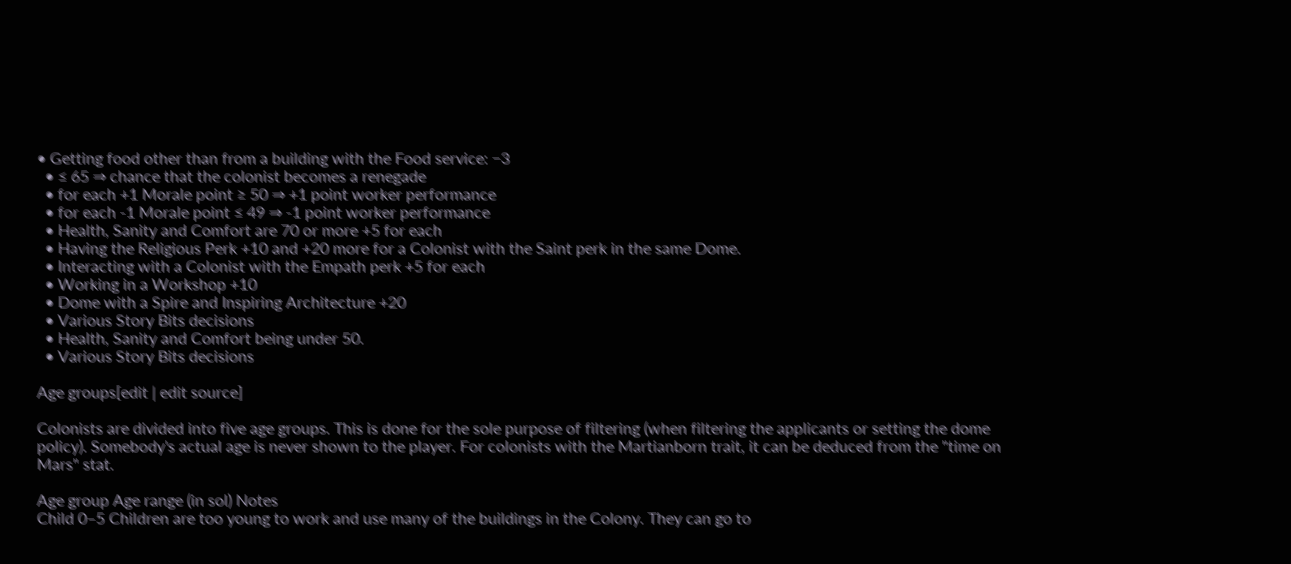• Getting food other than from a building with the Food service: −3
  • ≤ 65 ⇒ chance that the colonist becomes a renegade
  • for each +1 Morale point ≥ 50 ⇒ +1 point worker performance
  • for each -1 Morale point ≤ 49 ⇒ -1 point worker performance
  • Health, Sanity and Comfort are 70 or more +5 for each
  • Having the Religious Perk +10 and +20 more for a Colonist with the Saint perk in the same Dome.
  • Interacting with a Colonist with the Empath perk +5 for each
  • Working in a Workshop +10
  • Dome with a Spire and Inspiring Architecture +20
  • Various Story Bits decisions
  • Health, Sanity and Comfort being under 50.
  • Various Story Bits decisions

Age groups[edit | edit source]

Colonists are divided into five age groups. This is done for the sole purpose of filtering (when filtering the applicants or setting the dome policy). Somebody's actual age is never shown to the player. For colonists with the Martianborn trait, it can be deduced from the "time on Mars" stat.

Age group Age range (in sol) Notes
Child 0–5 Children are too young to work and use many of the buildings in the Colony. They can go to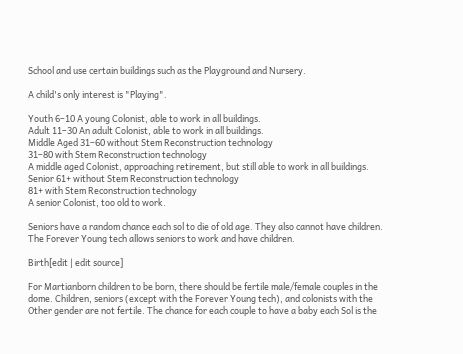School and use certain buildings such as the Playground and Nursery.

A child's only interest is "Playing".

Youth 6–10 A young Colonist, able to work in all buildings.
Adult 11–30 An adult Colonist, able to work in all buildings.
Middle Aged 31–60 without Stem Reconstruction technology
31–80 with Stem Reconstruction technology
A middle aged Colonist, approaching retirement, but still able to work in all buildings.
Senior 61+ without Stem Reconstruction technology
81+ with Stem Reconstruction technology
A senior Colonist, too old to work.

Seniors have a random chance each sol to die of old age. They also cannot have children. The Forever Young tech allows seniors to work and have children.

Birth[edit | edit source]

For Martianborn children to be born, there should be fertile male/female couples in the dome. Children, seniors (except with the Forever Young tech), and colonists with the Other gender are not fertile. The chance for each couple to have a baby each Sol is the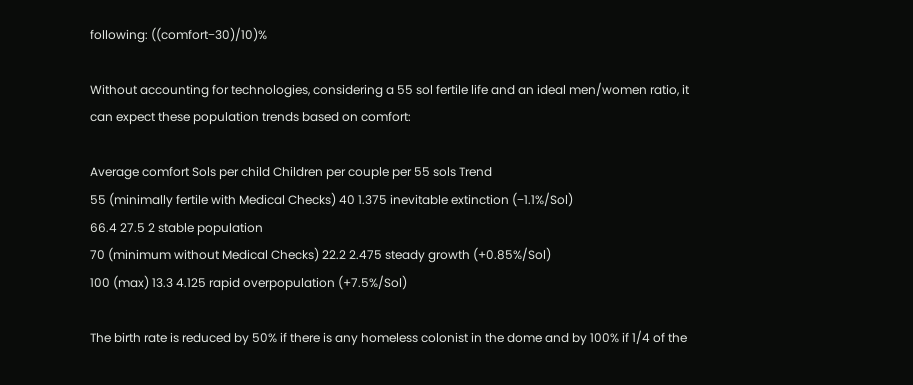following: ((comfort−30)/10)%

Without accounting for technologies, considering a 55 sol fertile life and an ideal men/women ratio, it can expect these population trends based on comfort:

Average comfort Sols per child Children per couple per 55 sols Trend
55 (minimally fertile with Medical Checks) 40 1.375 inevitable extinction (−1.1%/Sol)
66.4 27.5 2 stable population
70 (minimum without Medical Checks) 22.2 2.475 steady growth (+0.85%/Sol)
100 (max) 13.3 4.125 rapid overpopulation (+7.5%/Sol)

The birth rate is reduced by 50% if there is any homeless colonist in the dome and by 100% if 1/4 of the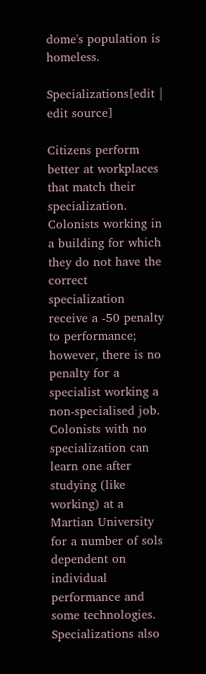dome's population is homeless.

Specializations[edit | edit source]

Citizens perform better at workplaces that match their specialization. Colonists working in a building for which they do not have the correct specialization receive a -50 penalty to performance; however, there is no penalty for a specialist working a non-specialised job. Colonists with no specialization can learn one after studying (like working) at a Martian University for a number of sols dependent on individual performance and some technologies. Specializations also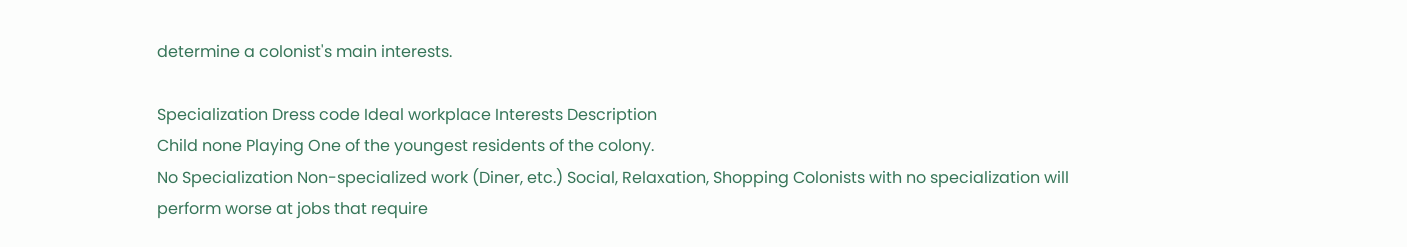determine a colonist's main interests.

Specialization Dress code Ideal workplace Interests Description
Child none Playing One of the youngest residents of the colony.
No Specialization Non-specialized work (Diner, etc.) Social, Relaxation, Shopping Colonists with no specialization will perform worse at jobs that require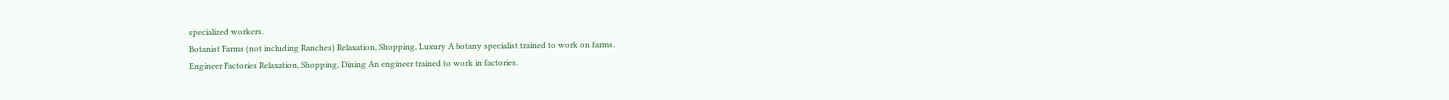specialized workers.
Botanist Farms (not including Ranches) Relaxation, Shopping, Luxury A botany specialist trained to work on farms.
Engineer Factories Relaxation, Shopping, Dining An engineer trained to work in factories.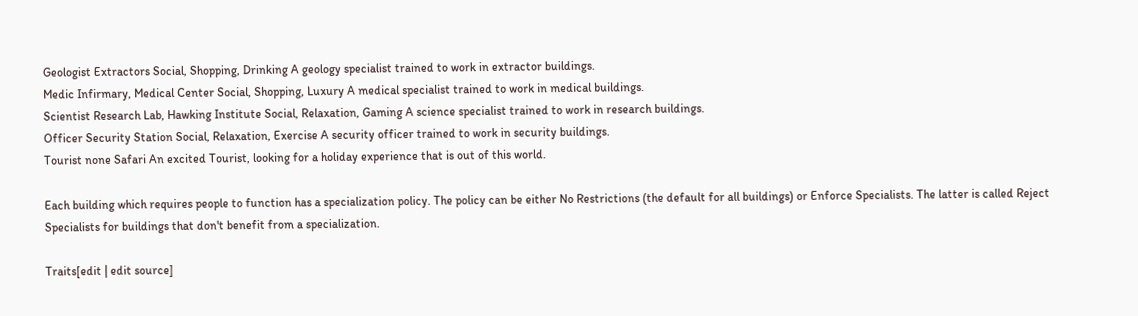Geologist Extractors Social, Shopping, Drinking A geology specialist trained to work in extractor buildings.
Medic Infirmary, Medical Center Social, Shopping, Luxury A medical specialist trained to work in medical buildings.
Scientist Research Lab, Hawking Institute Social, Relaxation, Gaming A science specialist trained to work in research buildings.
Officer Security Station Social, Relaxation, Exercise A security officer trained to work in security buildings.
Tourist none Safari An excited Tourist, looking for a holiday experience that is out of this world.

Each building which requires people to function has a specialization policy. The policy can be either No Restrictions (the default for all buildings) or Enforce Specialists. The latter is called Reject Specialists for buildings that don't benefit from a specialization.

Traits[edit | edit source]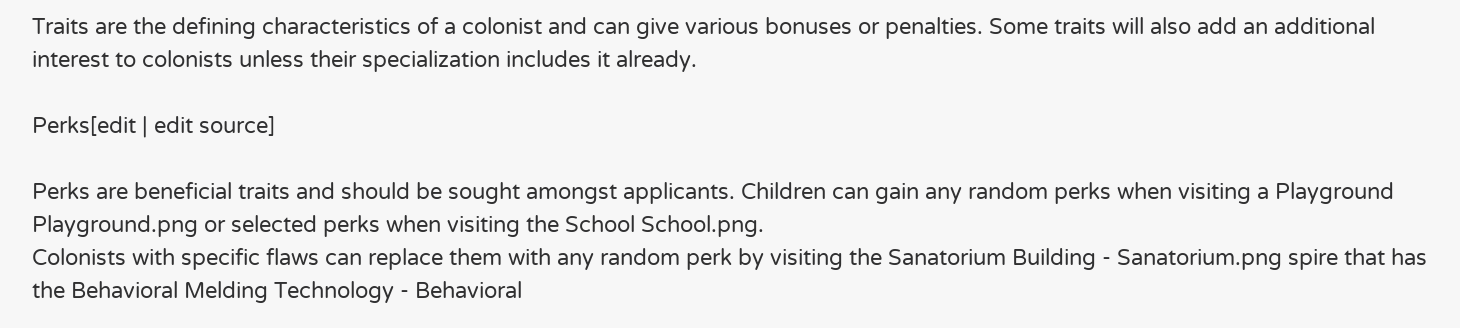Traits are the defining characteristics of a colonist and can give various bonuses or penalties. Some traits will also add an additional interest to colonists unless their specialization includes it already.

Perks[edit | edit source]

Perks are beneficial traits and should be sought amongst applicants. Children can gain any random perks when visiting a Playground Playground.png or selected perks when visiting the School School.png.
Colonists with specific flaws can replace them with any random perk by visiting the Sanatorium Building - Sanatorium.png spire that has the Behavioral Melding Technology - Behavioral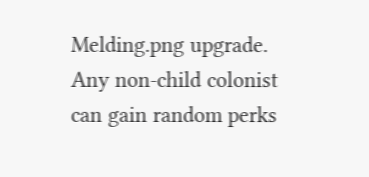Melding.png upgrade.
Any non-child colonist can gain random perks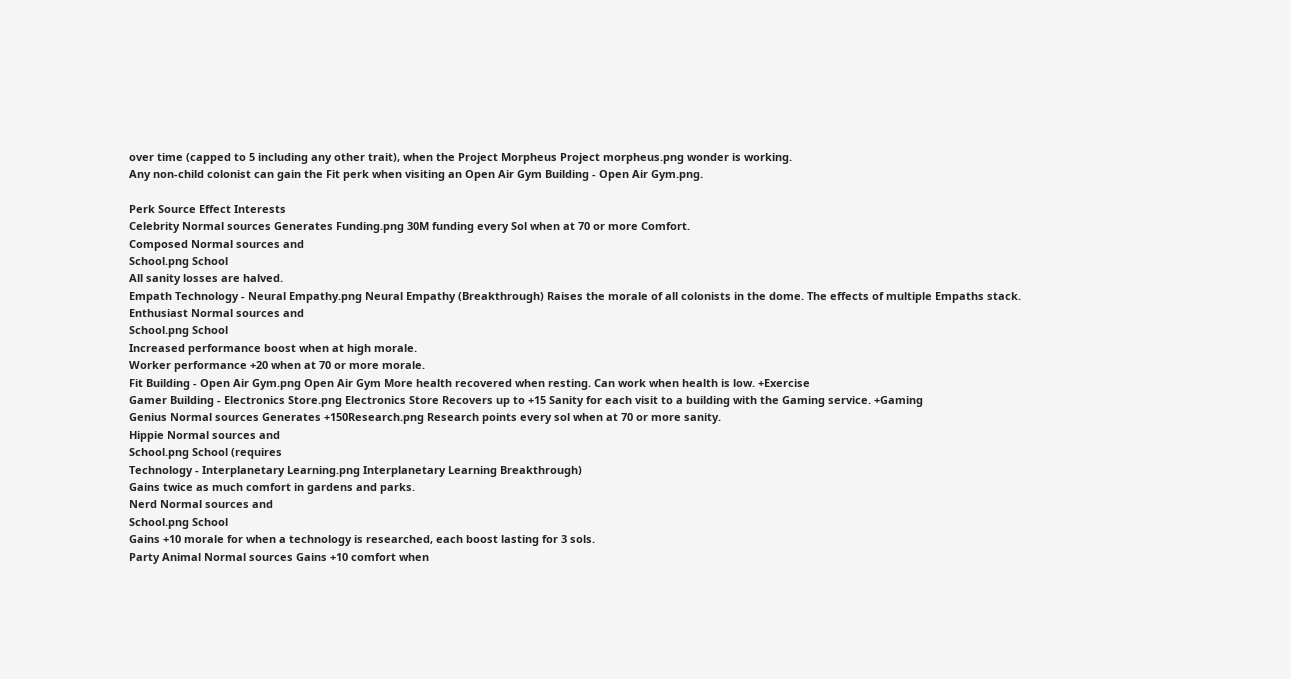over time (capped to 5 including any other trait), when the Project Morpheus Project morpheus.png wonder is working.
Any non-child colonist can gain the Fit perk when visiting an Open Air Gym Building - Open Air Gym.png.

Perk Source Effect Interests
Celebrity Normal sources Generates Funding.png 30M funding every Sol when at 70 or more Comfort.
Composed Normal sources and
School.png School
All sanity losses are halved.
Empath Technology - Neural Empathy.png Neural Empathy (Breakthrough) Raises the morale of all colonists in the dome. The effects of multiple Empaths stack.
Enthusiast Normal sources and
School.png School
Increased performance boost when at high morale.
Worker performance +20 when at 70 or more morale.
Fit Building - Open Air Gym.png Open Air Gym More health recovered when resting. Can work when health is low. +Exercise
Gamer Building - Electronics Store.png Electronics Store Recovers up to +15 Sanity for each visit to a building with the Gaming service. +Gaming
Genius Normal sources Generates +150Research.png Research points every sol when at 70 or more sanity.
Hippie Normal sources and
School.png School (requires
Technology - Interplanetary Learning.png Interplanetary Learning Breakthrough)
Gains twice as much comfort in gardens and parks.
Nerd Normal sources and
School.png School
Gains +10 morale for when a technology is researched, each boost lasting for 3 sols.
Party Animal Normal sources Gains +10 comfort when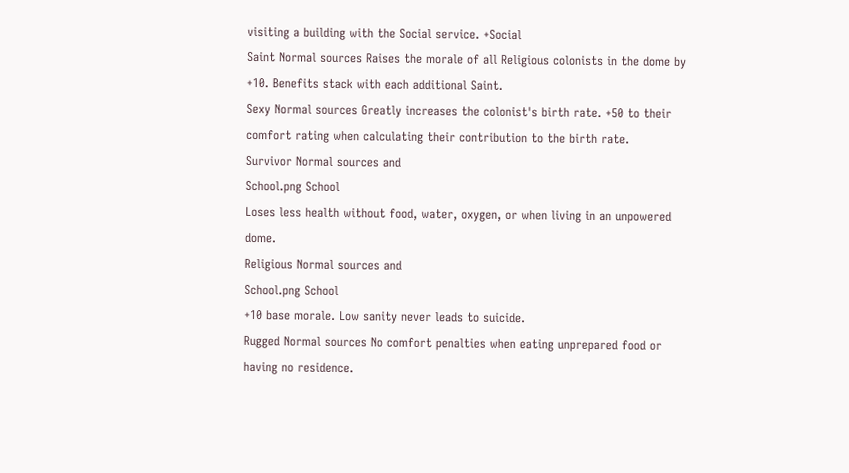visiting a building with the Social service. +Social
Saint Normal sources Raises the morale of all Religious colonists in the dome by +10. Benefits stack with each additional Saint.
Sexy Normal sources Greatly increases the colonist's birth rate. +50 to their comfort rating when calculating their contribution to the birth rate.
Survivor Normal sources and
School.png School
Loses less health without food, water, oxygen, or when living in an unpowered dome.
Religious Normal sources and
School.png School
+10 base morale. Low sanity never leads to suicide.
Rugged Normal sources No comfort penalties when eating unprepared food or having no residence.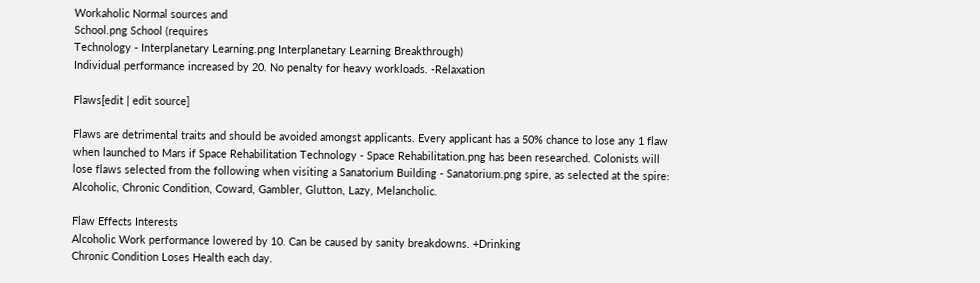Workaholic Normal sources and
School.png School (requires
Technology - Interplanetary Learning.png Interplanetary Learning Breakthrough)
Individual performance increased by 20. No penalty for heavy workloads. -Relaxation

Flaws[edit | edit source]

Flaws are detrimental traits and should be avoided amongst applicants. Every applicant has a 50% chance to lose any 1 flaw when launched to Mars if Space Rehabilitation Technology - Space Rehabilitation.png has been researched. Colonists will lose flaws selected from the following when visiting a Sanatorium Building - Sanatorium.png spire, as selected at the spire: Alcoholic, Chronic Condition, Coward, Gambler, Glutton, Lazy, Melancholic.

Flaw Effects Interests
Alcoholic Work performance lowered by 10. Can be caused by sanity breakdowns. +Drinking
Chronic Condition Loses Health each day.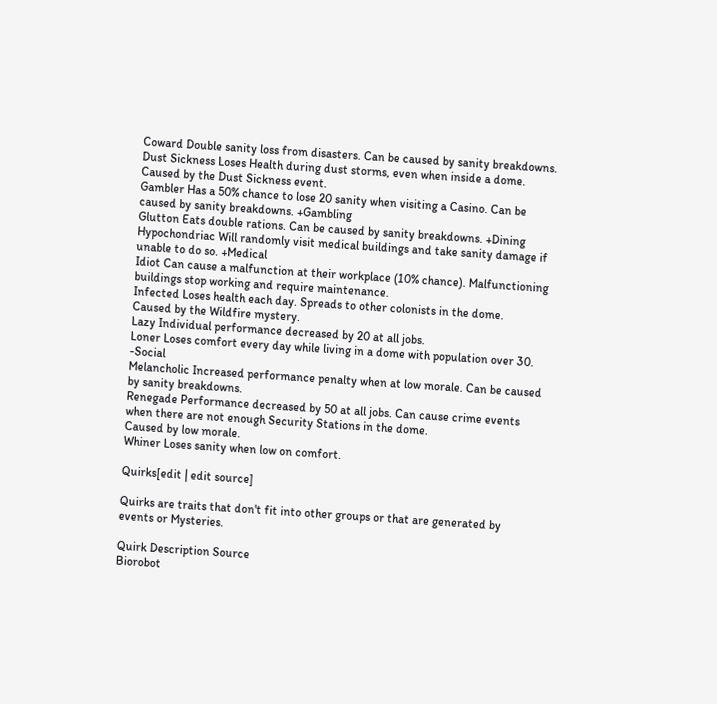Coward Double sanity loss from disasters. Can be caused by sanity breakdowns.
Dust Sickness Loses Health during dust storms, even when inside a dome.
Caused by the Dust Sickness event.
Gambler Has a 50% chance to lose 20 sanity when visiting a Casino. Can be caused by sanity breakdowns. +Gambling
Glutton Eats double rations. Can be caused by sanity breakdowns. +Dining
Hypochondriac Will randomly visit medical buildings and take sanity damage if unable to do so. +Medical
Idiot Can cause a malfunction at their workplace (10% chance). Malfunctioning buildings stop working and require maintenance.
Infected Loses health each day. Spreads to other colonists in the dome.
Caused by the Wildfire mystery.
Lazy Individual performance decreased by 20 at all jobs.
Loner Loses comfort every day while living in a dome with population over 30. -Social
Melancholic Increased performance penalty when at low morale. Can be caused by sanity breakdowns.
Renegade Performance decreased by 50 at all jobs. Can cause crime events when there are not enough Security Stations in the dome.
Caused by low morale.
Whiner Loses sanity when low on comfort.

Quirks[edit | edit source]

Quirks are traits that don't fit into other groups or that are generated by events or Mysteries.

Quirk Description Source
Biorobot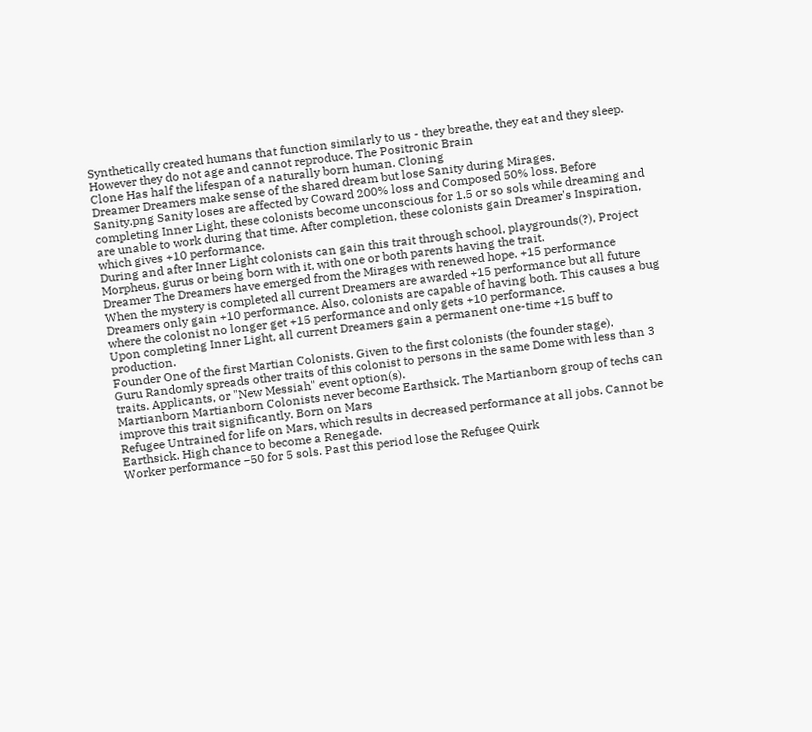Synthetically created humans that function similarly to us - they breathe, they eat and they sleep. However they do not age and cannot reproduce. The Positronic Brain
Clone Has half the lifespan of a naturally born human. Cloning
Dreamer Dreamers make sense of the shared dream but lose Sanity during Mirages.
Sanity.png Sanity loses are affected by Coward 200% loss and Composed 50% loss. Before completing Inner Light, these colonists become unconscious for 1.5 or so sols while dreaming and are unable to work during that time. After completion, these colonists gain Dreamer's Inspiration, which gives +10 performance.
During and after Inner Light colonists can gain this trait through school, playgrounds(?), Project Morpheus, gurus or being born with it, with one or both parents having the trait.
Dreamer The Dreamers have emerged from the Mirages with renewed hope. +15 performance
When the mystery is completed all current Dreamers are awarded +15 performance but all future Dreamers only gain +10 performance. Also, colonists are capable of having both. This causes a bug where the colonist no longer get +15 performance and only gets +10 performance.
Upon completing Inner Light, all current Dreamers gain a permanent one-time +15 buff to production.
Founder One of the first Martian Colonists. Given to the first colonists (the founder stage).
Guru Randomly spreads other traits of this colonist to persons in the same Dome with less than 3 traits. Applicants, or "New Messiah" event option(s).
Martianborn Martianborn Colonists never become Earthsick. The Martianborn group of techs can improve this trait significantly. Born on Mars
Refugee Untrained for life on Mars, which results in decreased performance at all jobs. Cannot be Earthsick. High chance to become a Renegade.
Worker performance −50 for 5 sols. Past this period lose the Refugee Quirk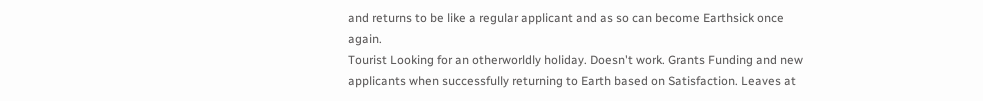and returns to be like a regular applicant and as so can become Earthsick once again.
Tourist Looking for an otherworldly holiday. Doesn't work. Grants Funding and new applicants when successfully returning to Earth based on Satisfaction. Leaves at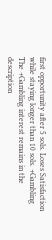first opportunity after 5 sols. Loses Satisfaction while staying longer than 10 sols. +Gambling
The +Gambling interest remains in the description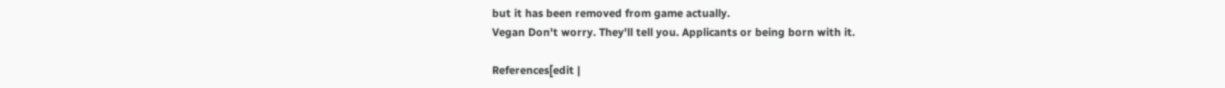but it has been removed from game actually.
Vegan Don't worry. They'll tell you. Applicants or being born with it.

References[edit |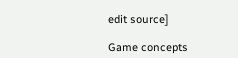edit source]

Game concepts